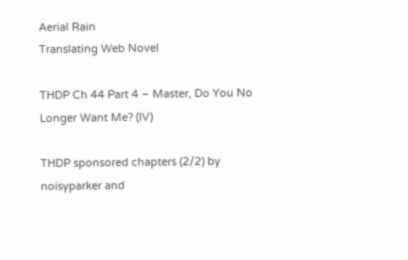Aerial Rain
Translating Web Novel

THDP Ch 44 Part 4 – Master, Do You No Longer Want Me? (IV)

THDP sponsored chapters (2/2) by noisyparker and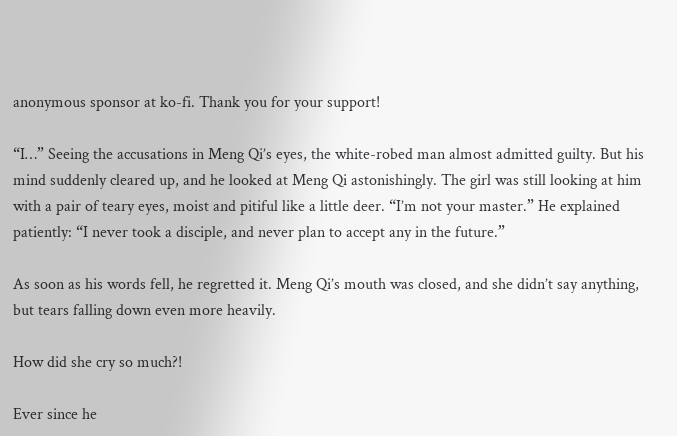anonymous sponsor at ko-fi. Thank you for your support!

“I…” Seeing the accusations in Meng Qi’s eyes, the white-robed man almost admitted guilty. But his mind suddenly cleared up, and he looked at Meng Qi astonishingly. The girl was still looking at him with a pair of teary eyes, moist and pitiful like a little deer. “I’m not your master.” He explained patiently: “I never took a disciple, and never plan to accept any in the future.”

As soon as his words fell, he regretted it. Meng Qi’s mouth was closed, and she didn’t say anything, but tears falling down even more heavily.

How did she cry so much?!

Ever since he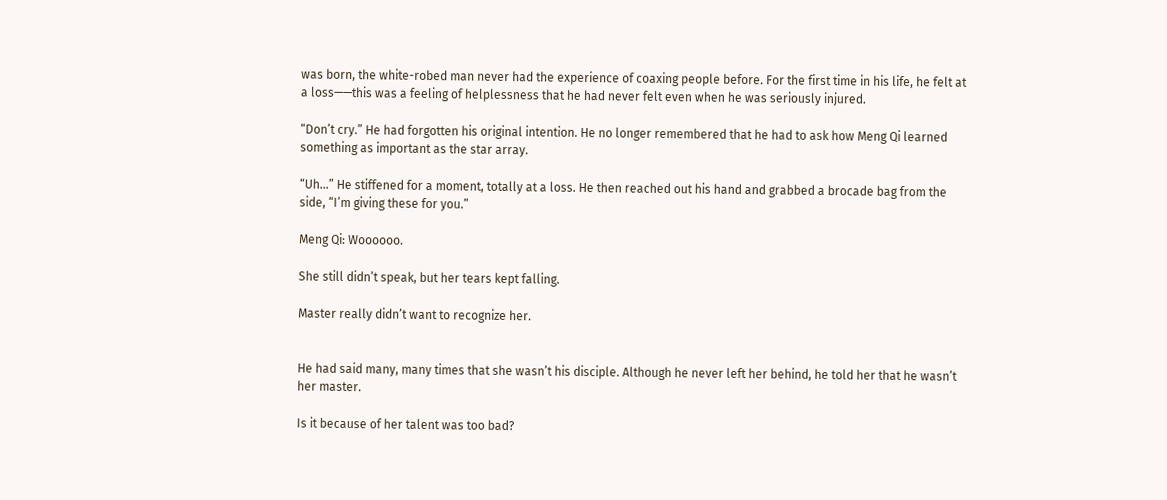was born, the white-robed man never had the experience of coaxing people before. For the first time in his life, he felt at a loss——this was a feeling of helplessness that he had never felt even when he was seriously injured.

“Don’t cry.” He had forgotten his original intention. He no longer remembered that he had to ask how Meng Qi learned something as important as the star array.

“Uh…” He stiffened for a moment, totally at a loss. He then reached out his hand and grabbed a brocade bag from the side, “I’m giving these for you.”

Meng Qi: Woooooo.

She still didn’t speak, but her tears kept falling.

Master really didn’t want to recognize her.


He had said many, many times that she wasn’t his disciple. Although he never left her behind, he told her that he wasn’t her master.

Is it because of her talent was too bad?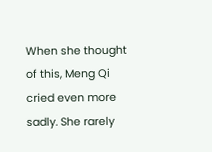When she thought of this, Meng Qi cried even more sadly. She rarely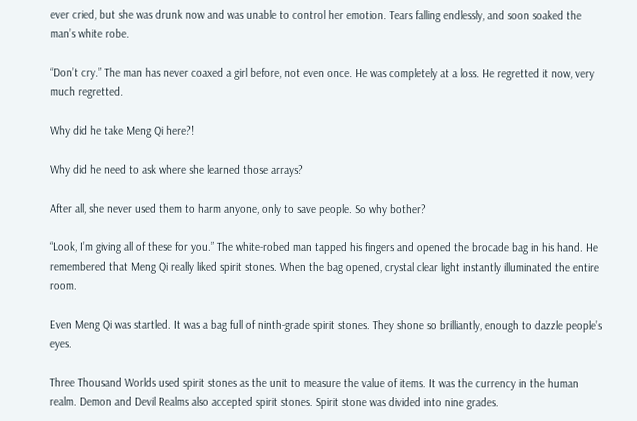ever cried, but she was drunk now and was unable to control her emotion. Tears falling endlessly, and soon soaked the man’s white robe.

“Don’t cry.” The man has never coaxed a girl before, not even once. He was completely at a loss. He regretted it now, very much regretted.

Why did he take Meng Qi here?!

Why did he need to ask where she learned those arrays?

After all, she never used them to harm anyone, only to save people. So why bother?

“Look, I’m giving all of these for you.” The white-robed man tapped his fingers and opened the brocade bag in his hand. He remembered that Meng Qi really liked spirit stones. When the bag opened, crystal clear light instantly illuminated the entire room.

Even Meng Qi was startled. It was a bag full of ninth-grade spirit stones. They shone so brilliantly, enough to dazzle people’s eyes.

Three Thousand Worlds used spirit stones as the unit to measure the value of items. It was the currency in the human realm. Demon and Devil Realms also accepted spirit stones. Spirit stone was divided into nine grades.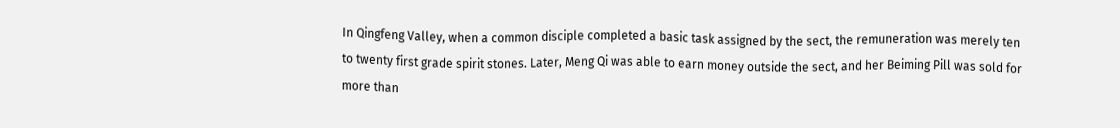In Qingfeng Valley, when a common disciple completed a basic task assigned by the sect, the remuneration was merely ten to twenty first grade spirit stones. Later, Meng Qi was able to earn money outside the sect, and her Beiming Pill was sold for more than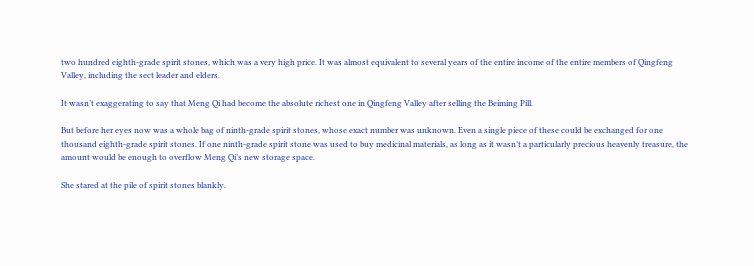two hundred eighth-grade spirit stones, which was a very high price. It was almost equivalent to several years of the entire income of the entire members of Qingfeng Valley, including the sect leader and elders.

It wasn’t exaggerating to say that Meng Qi had become the absolute richest one in Qingfeng Valley after selling the Beiming Pill.

But before her eyes now was a whole bag of ninth-grade spirit stones, whose exact number was unknown. Even a single piece of these could be exchanged for one thousand eighth-grade spirit stones. If one ninth-grade spirit stone was used to buy medicinal materials, as long as it wasn’t a particularly precious heavenly treasure, the amount would be enough to overflow Meng Qi’s new storage space.

She stared at the pile of spirit stones blankly.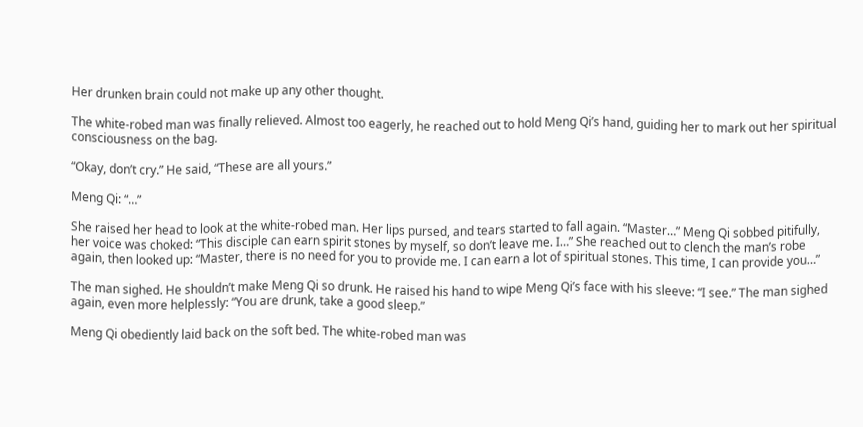Her drunken brain could not make up any other thought.

The white-robed man was finally relieved. Almost too eagerly, he reached out to hold Meng Qi’s hand, guiding her to mark out her spiritual consciousness on the bag.

“Okay, don’t cry.” He said, “These are all yours.”

Meng Qi: “…”

She raised her head to look at the white-robed man. Her lips pursed, and tears started to fall again. “Master…” Meng Qi sobbed pitifully, her voice was choked: “This disciple can earn spirit stones by myself, so don’t leave me. I…” She reached out to clench the man’s robe again, then looked up: “Master, there is no need for you to provide me. I can earn a lot of spiritual stones. This time, I can provide you…”

The man sighed. He shouldn’t make Meng Qi so drunk. He raised his hand to wipe Meng Qi’s face with his sleeve: “I see.” The man sighed again, even more helplessly: “You are drunk, take a good sleep.”

Meng Qi obediently laid back on the soft bed. The white-robed man was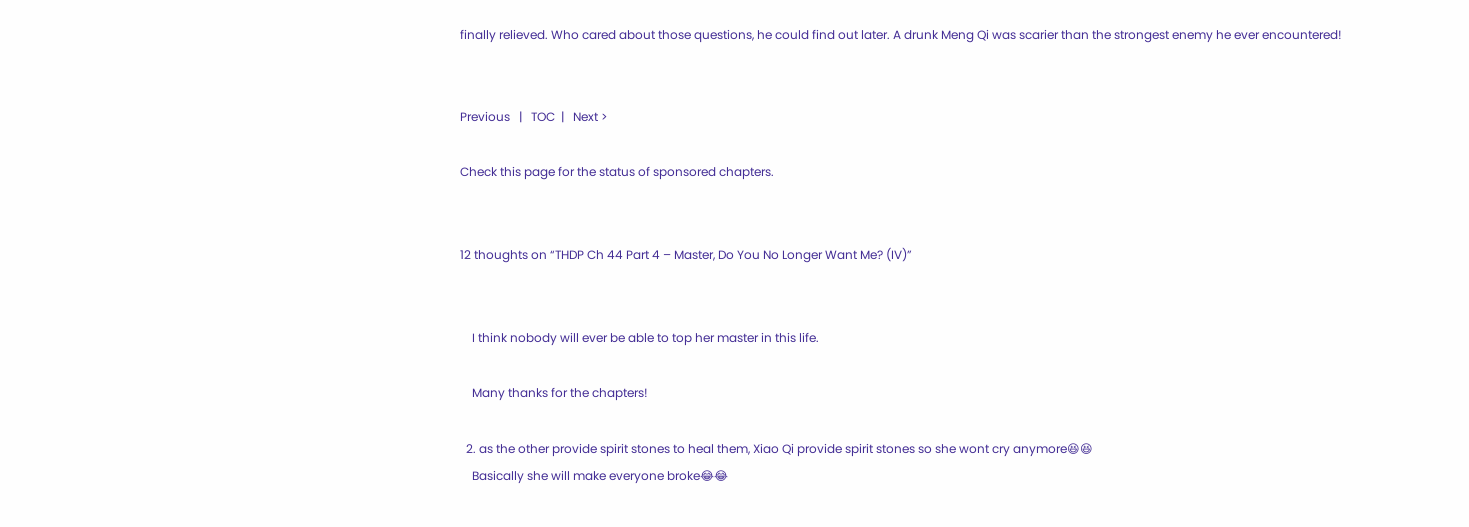finally relieved. Who cared about those questions, he could find out later. A drunk Meng Qi was scarier than the strongest enemy he ever encountered!


Previous   |   TOC  |   Next >

Check this page for the status of sponsored chapters.


12 thoughts on “THDP Ch 44 Part 4 – Master, Do You No Longer Want Me? (IV)”


    I think nobody will ever be able to top her master in this life.

    Many thanks for the chapters!

  2. as the other provide spirit stones to heal them, Xiao Qi provide spirit stones so she wont cry anymore😆😆
    Basically she will make everyone broke😂😂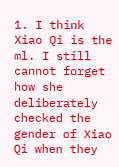1. I think Xiao Qi is the ml. I still cannot forget how she deliberately checked the gender of Xiao Qi when they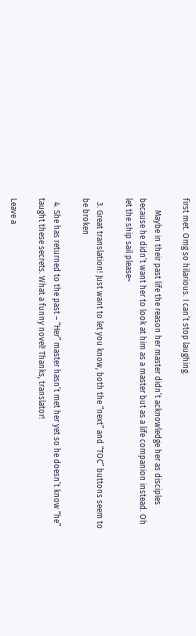first met. Omg so hilarious. I can’t stop laughing.

      Maybe in their past life the reason her master didn’t acknowledge her as disciples because he didn’t want her to look at him as a master but as a life companion instead. Oh let the ship sail please~

  3. Great translation! Just want to let you know, both the “next” and “TOC” buttons seem to be broken

  4. She has returned to the past – “Her” master hasn’t met her yet so he doesn’t know “he” taught these secrets. What a funny novel! Thanks, translator!

Leave a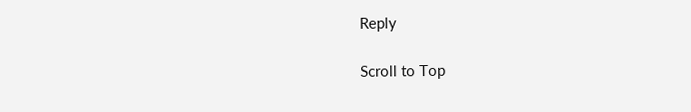Reply

Scroll to Top